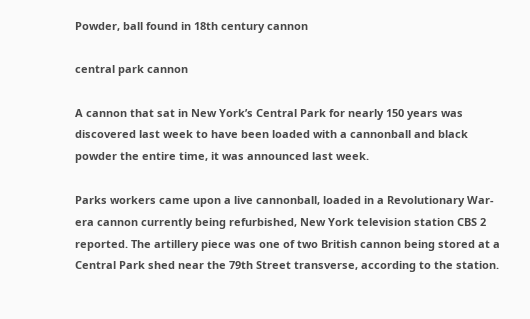Powder, ball found in 18th century cannon

central park cannon

A cannon that sat in New York’s Central Park for nearly 150 years was discovered last week to have been loaded with a cannonball and black powder the entire time, it was announced last week.

Parks workers came upon a live cannonball, loaded in a Revolutionary War-era cannon currently being refurbished, New York television station CBS 2 reported. The artillery piece was one of two British cannon being stored at a Central Park shed near the 79th Street transverse, according to the station.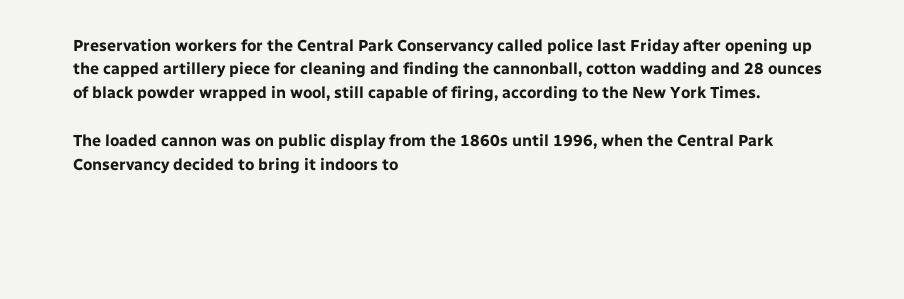Preservation workers for the Central Park Conservancy called police last Friday after opening up the capped artillery piece for cleaning and finding the cannonball, cotton wadding and 28 ounces of black powder wrapped in wool, still capable of firing, according to the New York Times.

The loaded cannon was on public display from the 1860s until 1996, when the Central Park Conservancy decided to bring it indoors to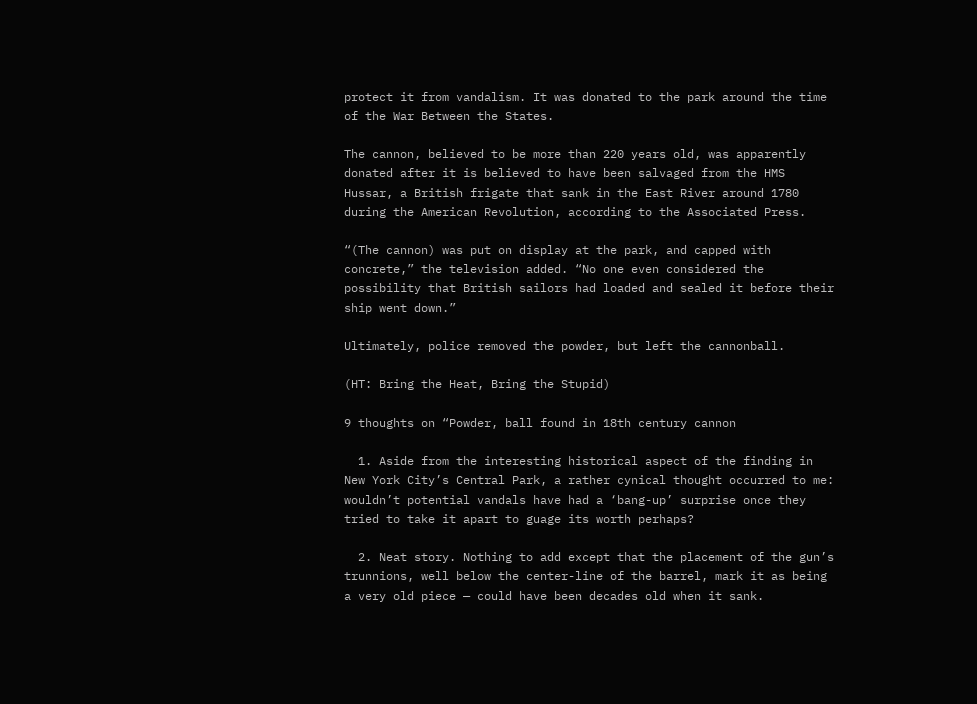protect it from vandalism. It was donated to the park around the time of the War Between the States.

The cannon, believed to be more than 220 years old, was apparently donated after it is believed to have been salvaged from the HMS Hussar, a British frigate that sank in the East River around 1780 during the American Revolution, according to the Associated Press.

“(The cannon) was put on display at the park, and capped with concrete,” the television added. “No one even considered the possibility that British sailors had loaded and sealed it before their ship went down.”

Ultimately, police removed the powder, but left the cannonball.

(HT: Bring the Heat, Bring the Stupid)

9 thoughts on “Powder, ball found in 18th century cannon

  1. Aside from the interesting historical aspect of the finding in New York City’s Central Park, a rather cynical thought occurred to me: wouldn’t potential vandals have had a ‘bang-up’ surprise once they tried to take it apart to guage its worth perhaps?

  2. Neat story. Nothing to add except that the placement of the gun’s trunnions, well below the center-line of the barrel, mark it as being a very old piece — could have been decades old when it sank.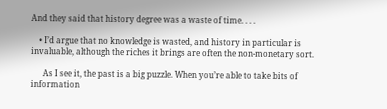And they said that history degree was a waste of time. . . .

    • I’d argue that no knowledge is wasted, and history in particular is invaluable, although the riches it brings are often the non-monetary sort.

      As I see it, the past is a big puzzle. When you’re able to take bits of information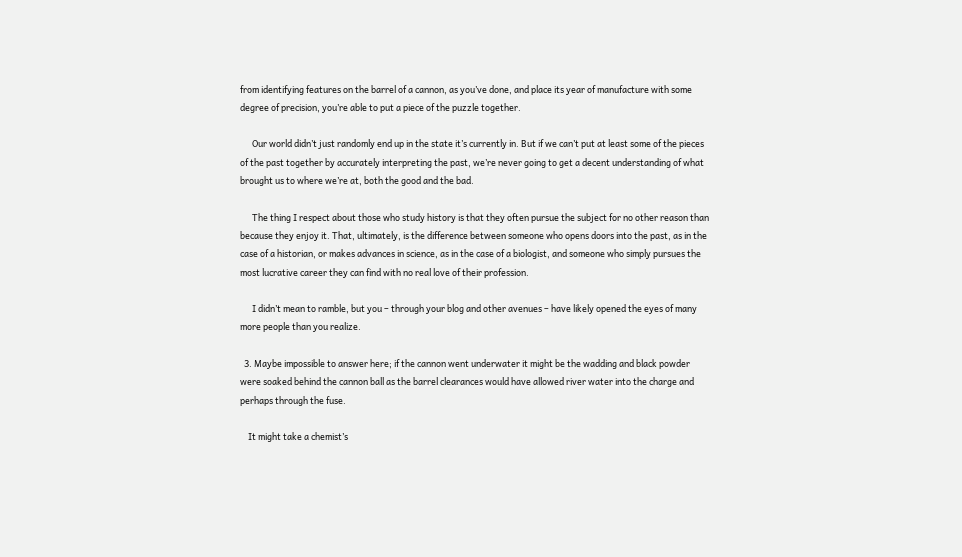from identifying features on the barrel of a cannon, as you’ve done, and place its year of manufacture with some degree of precision, you’re able to put a piece of the puzzle together.

      Our world didn’t just randomly end up in the state it’s currently in. But if we can’t put at least some of the pieces of the past together by accurately interpreting the past, we’re never going to get a decent understanding of what brought us to where we’re at, both the good and the bad.

      The thing I respect about those who study history is that they often pursue the subject for no other reason than because they enjoy it. That, ultimately, is the difference between someone who opens doors into the past, as in the case of a historian, or makes advances in science, as in the case of a biologist, and someone who simply pursues the most lucrative career they can find with no real love of their profession.

      I didn’t mean to ramble, but you – through your blog and other avenues – have likely opened the eyes of many more people than you realize.

  3. Maybe impossible to answer here; if the cannon went underwater it might be the wadding and black powder were soaked behind the cannon ball as the barrel clearances would have allowed river water into the charge and perhaps through the fuse.

    It might take a chemist’s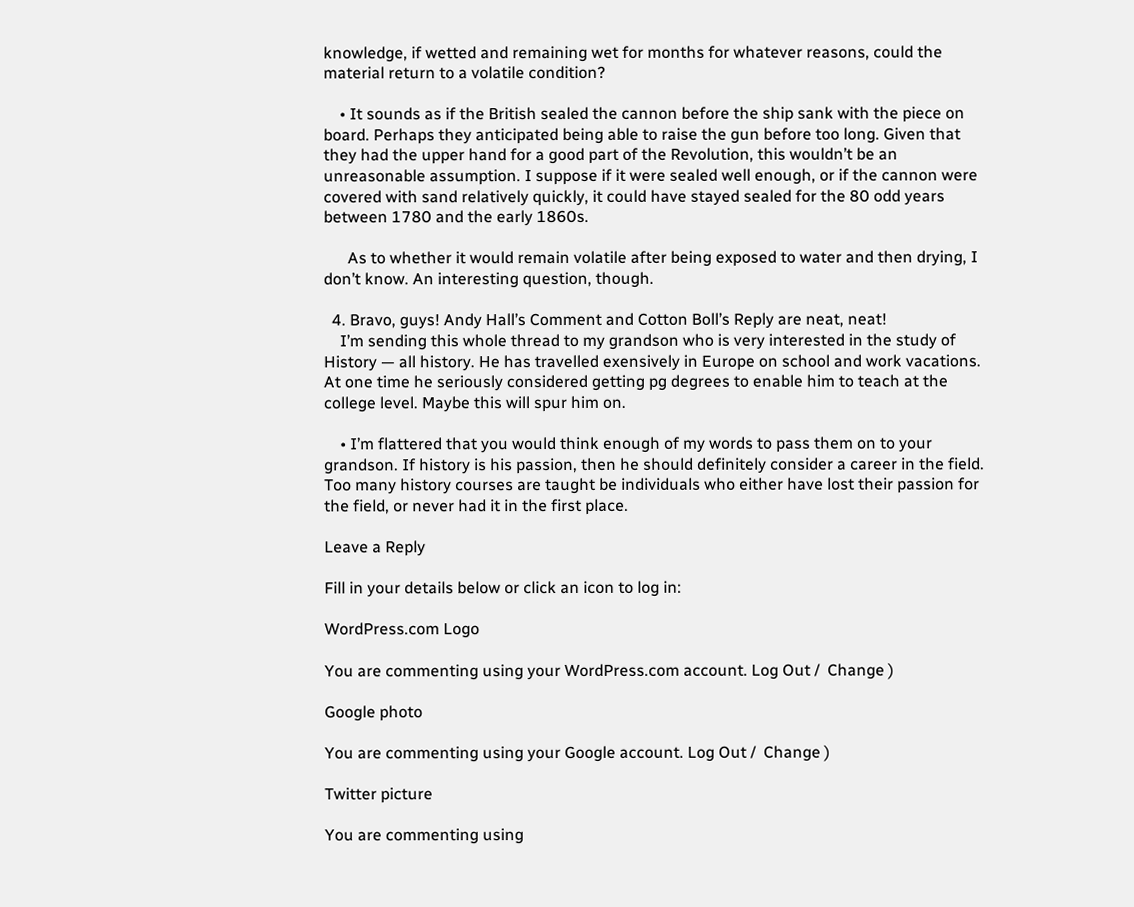knowledge, if wetted and remaining wet for months for whatever reasons, could the material return to a volatile condition?

    • It sounds as if the British sealed the cannon before the ship sank with the piece on board. Perhaps they anticipated being able to raise the gun before too long. Given that they had the upper hand for a good part of the Revolution, this wouldn’t be an unreasonable assumption. I suppose if it were sealed well enough, or if the cannon were covered with sand relatively quickly, it could have stayed sealed for the 80 odd years between 1780 and the early 1860s.

      As to whether it would remain volatile after being exposed to water and then drying, I don’t know. An interesting question, though.

  4. Bravo, guys! Andy Hall’s Comment and Cotton Boll’s Reply are neat, neat!
    I’m sending this whole thread to my grandson who is very interested in the study of History — all history. He has travelled exensively in Europe on school and work vacations. At one time he seriously considered getting pg degrees to enable him to teach at the college level. Maybe this will spur him on.

    • I’m flattered that you would think enough of my words to pass them on to your grandson. If history is his passion, then he should definitely consider a career in the field. Too many history courses are taught be individuals who either have lost their passion for the field, or never had it in the first place.

Leave a Reply

Fill in your details below or click an icon to log in:

WordPress.com Logo

You are commenting using your WordPress.com account. Log Out /  Change )

Google photo

You are commenting using your Google account. Log Out /  Change )

Twitter picture

You are commenting using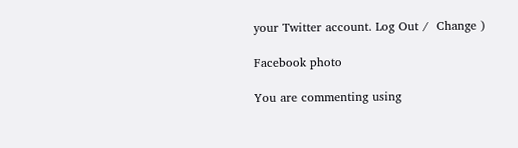your Twitter account. Log Out /  Change )

Facebook photo

You are commenting using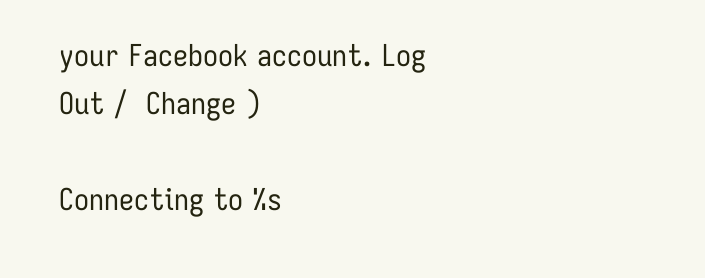your Facebook account. Log Out /  Change )

Connecting to %s